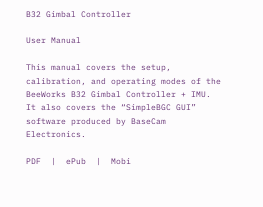B32 Gimbal Controller

User Manual

This manual covers the setup, calibration, and operating modes of the BeeWorks B32 Gimbal Controller + IMU. It also covers the “SimpleBGC GUI” software produced by BaseCam Electronics.

PDF  |  ePub  |  Mobi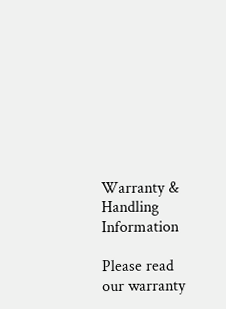Warranty & Handling Information

Please read our warranty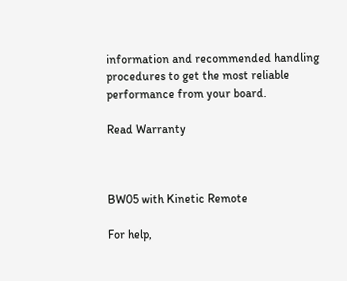information and recommended handling procedures to get the most reliable performance from your board.

Read Warranty



BW05 with Kinetic Remote

For help,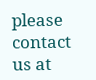please contact us at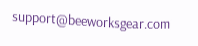support@beeworksgear.com